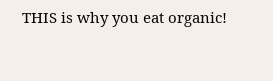THIS is why you eat organic!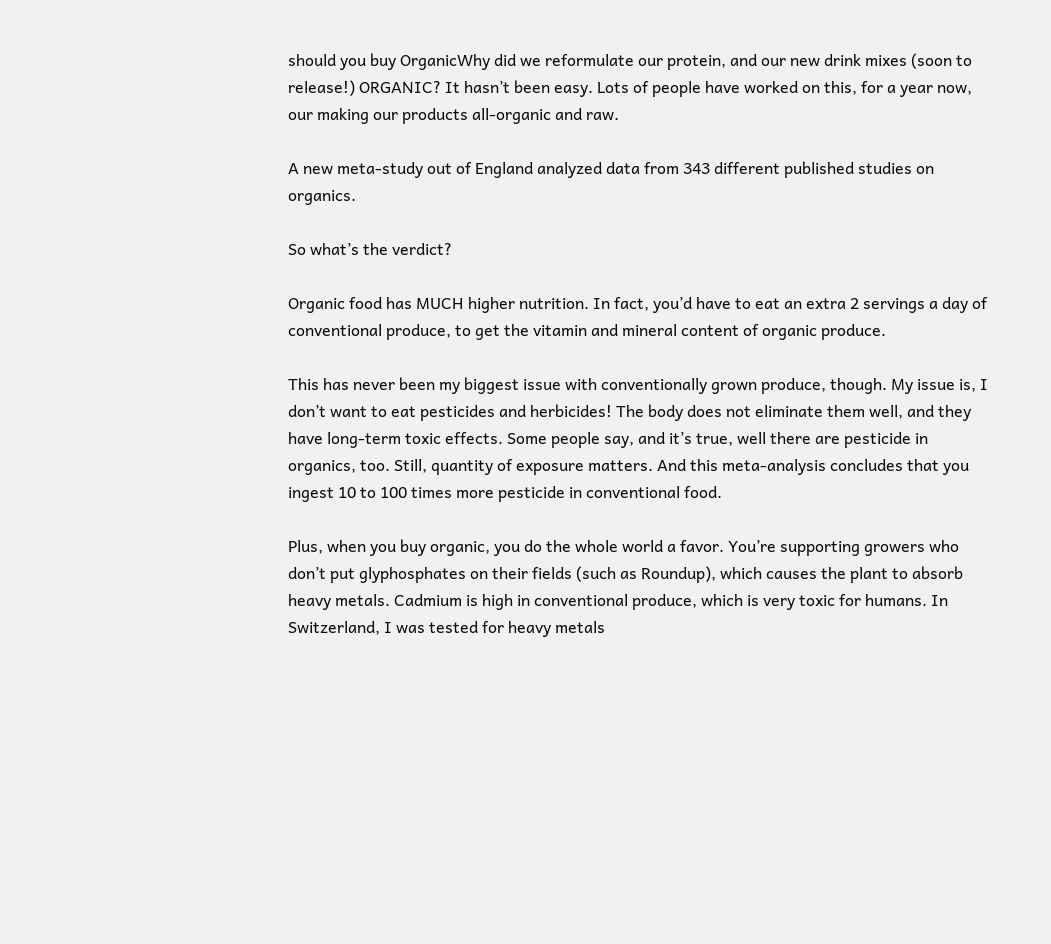should you buy OrganicWhy did we reformulate our protein, and our new drink mixes (soon to release!) ORGANIC? It hasn’t been easy. Lots of people have worked on this, for a year now, our making our products all-organic and raw.

A new meta-study out of England analyzed data from 343 different published studies on organics.

So what’s the verdict?

Organic food has MUCH higher nutrition. In fact, you’d have to eat an extra 2 servings a day of conventional produce, to get the vitamin and mineral content of organic produce.

This has never been my biggest issue with conventionally grown produce, though. My issue is, I don’t want to eat pesticides and herbicides! The body does not eliminate them well, and they have long-term toxic effects. Some people say, and it’s true, well there are pesticide in organics, too. Still, quantity of exposure matters. And this meta-analysis concludes that you ingest 10 to 100 times more pesticide in conventional food.

Plus, when you buy organic, you do the whole world a favor. You’re supporting growers who don’t put glyphosphates on their fields (such as Roundup), which causes the plant to absorb heavy metals. Cadmium is high in conventional produce, which is very toxic for humans. In Switzerland, I was tested for heavy metals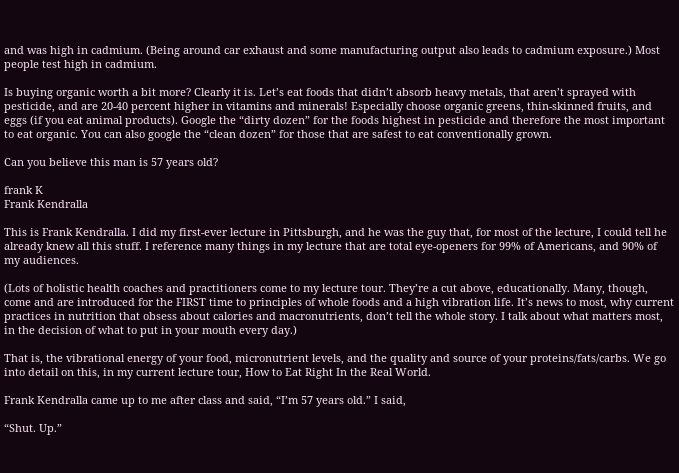and was high in cadmium. (Being around car exhaust and some manufacturing output also leads to cadmium exposure.) Most people test high in cadmium.

Is buying organic worth a bit more? Clearly it is. Let’s eat foods that didn’t absorb heavy metals, that aren’t sprayed with pesticide, and are 20-40 percent higher in vitamins and minerals! Especially choose organic greens, thin-skinned fruits, and eggs (if you eat animal products). Google the “dirty dozen” for the foods highest in pesticide and therefore the most important to eat organic. You can also google the “clean dozen” for those that are safest to eat conventionally grown.

Can you believe this man is 57 years old?

frank K
Frank Kendralla

This is Frank Kendralla. I did my first-ever lecture in Pittsburgh, and he was the guy that, for most of the lecture, I could tell he already knew all this stuff. I reference many things in my lecture that are total eye-openers for 99% of Americans, and 90% of my audiences.

(Lots of holistic health coaches and practitioners come to my lecture tour. They’re a cut above, educationally. Many, though, come and are introduced for the FIRST time to principles of whole foods and a high vibration life. It’s news to most, why current practices in nutrition that obsess about calories and macronutrients, don’t tell the whole story. I talk about what matters most, in the decision of what to put in your mouth every day.)

That is, the vibrational energy of your food, micronutrient levels, and the quality and source of your proteins/fats/carbs. We go into detail on this, in my current lecture tour, How to Eat Right In the Real World.

Frank Kendralla came up to me after class and said, “I’m 57 years old.” I said,

“Shut. Up.”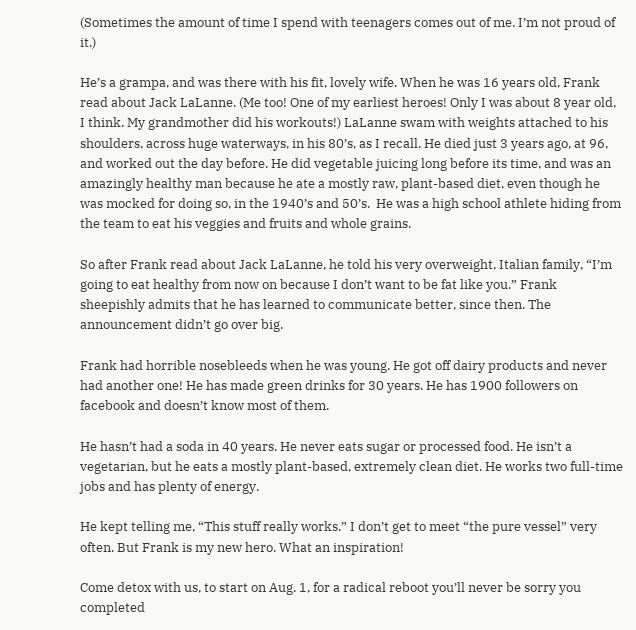(Sometimes the amount of time I spend with teenagers comes out of me. I’m not proud of it.)

He’s a grampa, and was there with his fit, lovely wife. When he was 16 years old, Frank read about Jack LaLanne. (Me too! One of my earliest heroes! Only I was about 8 year old, I think. My grandmother did his workouts!) LaLanne swam with weights attached to his shoulders, across huge waterways, in his 80’s, as I recall. He died just 3 years ago, at 96, and worked out the day before. He did vegetable juicing long before its time, and was an amazingly healthy man because he ate a mostly raw, plant-based diet, even though he was mocked for doing so, in the 1940’s and 50’s.  He was a high school athlete hiding from the team to eat his veggies and fruits and whole grains.

So after Frank read about Jack LaLanne, he told his very overweight, Italian family, “I’m going to eat healthy from now on because I don’t want to be fat like you.” Frank sheepishly admits that he has learned to communicate better, since then. The announcement didn’t go over big.

Frank had horrible nosebleeds when he was young. He got off dairy products and never had another one! He has made green drinks for 30 years. He has 1900 followers on facebook and doesn’t know most of them.

He hasn’t had a soda in 40 years. He never eats sugar or processed food. He isn’t a vegetarian, but he eats a mostly plant-based, extremely clean diet. He works two full-time jobs and has plenty of energy.

He kept telling me, “This stuff really works.” I don’t get to meet “the pure vessel” very often. But Frank is my new hero. What an inspiration!

Come detox with us, to start on Aug. 1, for a radical reboot you’ll never be sorry you completed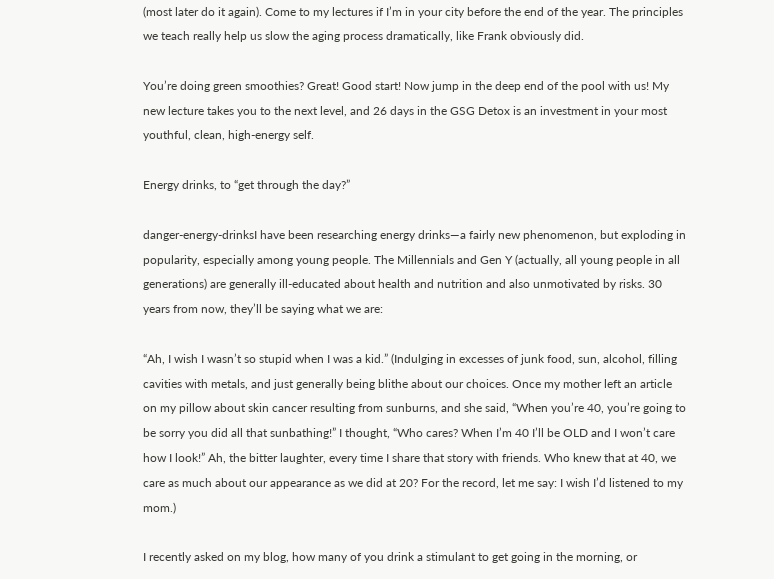(most later do it again). Come to my lectures if I’m in your city before the end of the year. The principles we teach really help us slow the aging process dramatically, like Frank obviously did.

You’re doing green smoothies? Great! Good start! Now jump in the deep end of the pool with us! My new lecture takes you to the next level, and 26 days in the GSG Detox is an investment in your most youthful, clean, high-energy self.

Energy drinks, to “get through the day?”

danger-energy-drinksI have been researching energy drinks—a fairly new phenomenon, but exploding in popularity, especially among young people. The Millennials and Gen Y (actually, all young people in all generations) are generally ill-educated about health and nutrition and also unmotivated by risks. 30 years from now, they’ll be saying what we are:

“Ah, I wish I wasn’t so stupid when I was a kid.” (Indulging in excesses of junk food, sun, alcohol, filling cavities with metals, and just generally being blithe about our choices. Once my mother left an article on my pillow about skin cancer resulting from sunburns, and she said, “When you’re 40, you’re going to be sorry you did all that sunbathing!” I thought, “Who cares? When I’m 40 I’ll be OLD and I won’t care how I look!” Ah, the bitter laughter, every time I share that story with friends. Who knew that at 40, we care as much about our appearance as we did at 20? For the record, let me say: I wish I’d listened to my mom.)

I recently asked on my blog, how many of you drink a stimulant to get going in the morning, or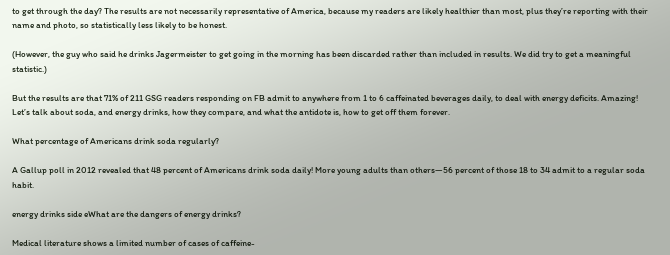to get through the day? The results are not necessarily representative of America, because my readers are likely healthier than most, plus they’re reporting with their name and photo, so statistically less likely to be honest.

(However, the guy who said he drinks Jagermeister to get going in the morning has been discarded rather than included in results. We did try to get a meaningful statistic.)

But the results are that 71% of 211 GSG readers responding on FB admit to anywhere from 1 to 6 caffeinated beverages daily, to deal with energy deficits. Amazing! Let’s talk about soda, and energy drinks, how they compare, and what the antidote is, how to get off them forever.

What percentage of Americans drink soda regularly?

A Gallup poll in 2012 revealed that 48 percent of Americans drink soda daily! More young adults than others—56 percent of those 18 to 34 admit to a regular soda habit.

energy drinks side eWhat are the dangers of energy drinks?

Medical literature shows a limited number of cases of caffeine-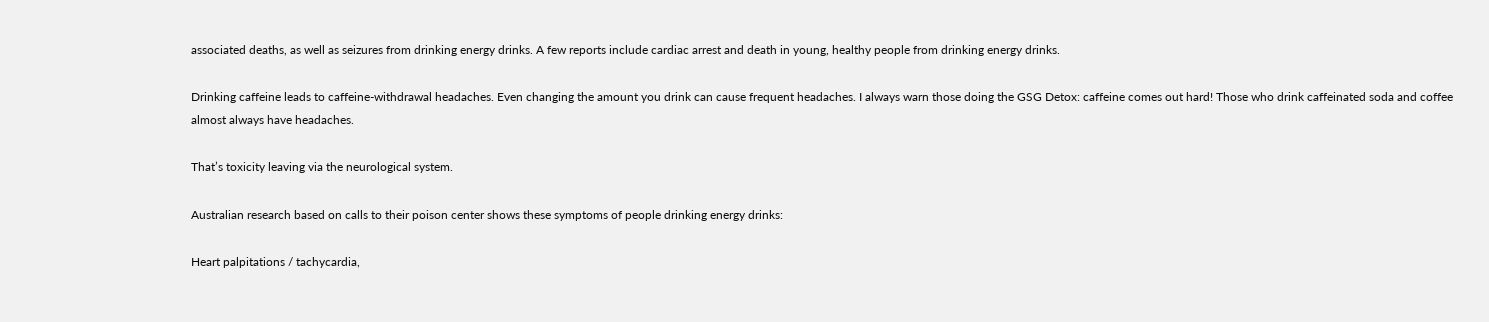associated deaths, as well as seizures from drinking energy drinks. A few reports include cardiac arrest and death in young, healthy people from drinking energy drinks.

Drinking caffeine leads to caffeine-withdrawal headaches. Even changing the amount you drink can cause frequent headaches. I always warn those doing the GSG Detox: caffeine comes out hard! Those who drink caffeinated soda and coffee almost always have headaches.

That’s toxicity leaving via the neurological system.

Australian research based on calls to their poison center shows these symptoms of people drinking energy drinks:

Heart palpitations / tachycardia,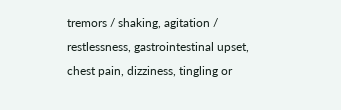tremors / shaking, agitation / restlessness, gastrointestinal upset, chest pain, dizziness, tingling or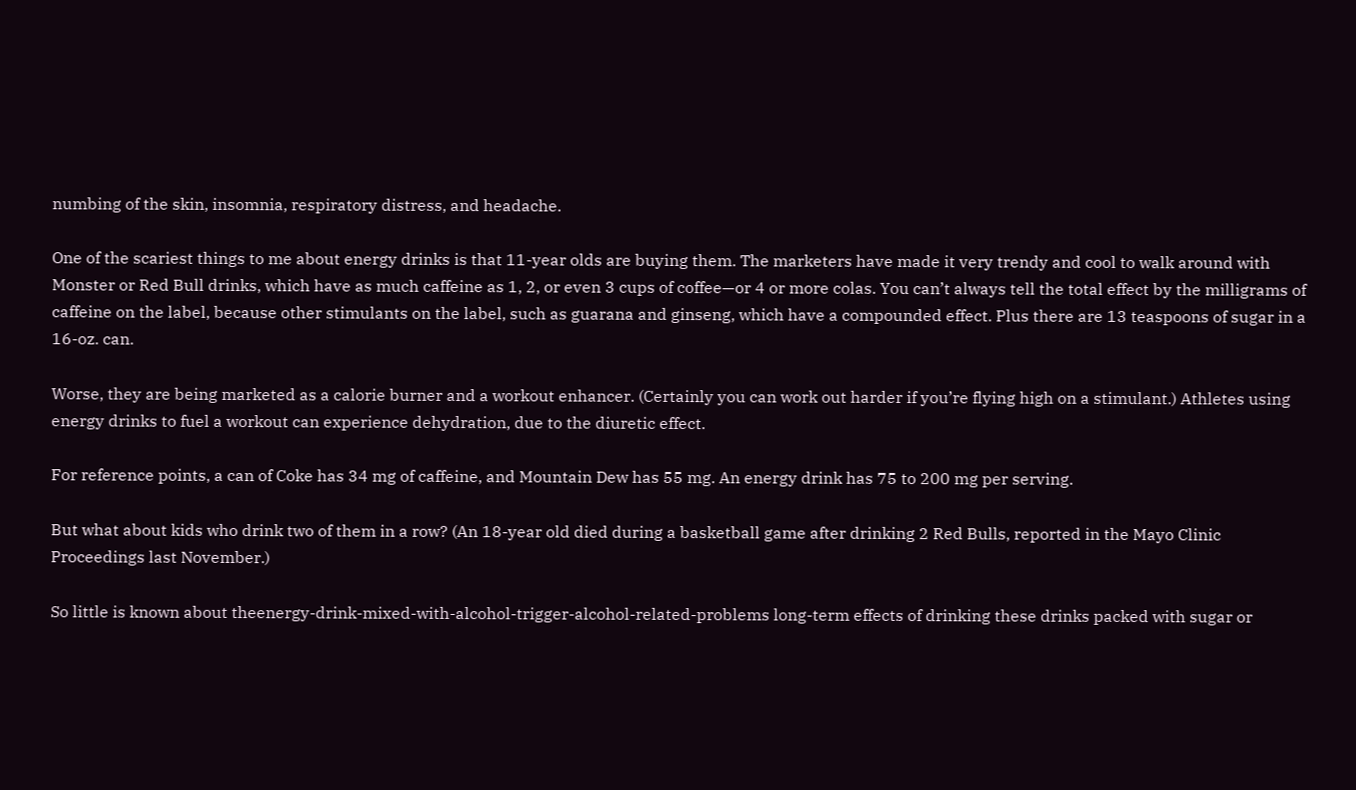numbing of the skin, insomnia, respiratory distress, and headache.

One of the scariest things to me about energy drinks is that 11-year olds are buying them. The marketers have made it very trendy and cool to walk around with Monster or Red Bull drinks, which have as much caffeine as 1, 2, or even 3 cups of coffee—or 4 or more colas. You can’t always tell the total effect by the milligrams of caffeine on the label, because other stimulants on the label, such as guarana and ginseng, which have a compounded effect. Plus there are 13 teaspoons of sugar in a 16-oz. can.

Worse, they are being marketed as a calorie burner and a workout enhancer. (Certainly you can work out harder if you’re flying high on a stimulant.) Athletes using energy drinks to fuel a workout can experience dehydration, due to the diuretic effect.

For reference points, a can of Coke has 34 mg of caffeine, and Mountain Dew has 55 mg. An energy drink has 75 to 200 mg per serving.

But what about kids who drink two of them in a row? (An 18-year old died during a basketball game after drinking 2 Red Bulls, reported in the Mayo Clinic Proceedings last November.)

So little is known about theenergy-drink-mixed-with-alcohol-trigger-alcohol-related-problems long-term effects of drinking these drinks packed with sugar or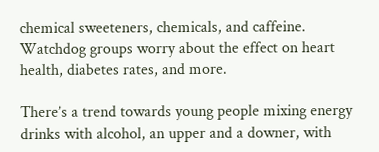chemical sweeteners, chemicals, and caffeine. Watchdog groups worry about the effect on heart health, diabetes rates, and more.

There’s a trend towards young people mixing energy drinks with alcohol, an upper and a downer, with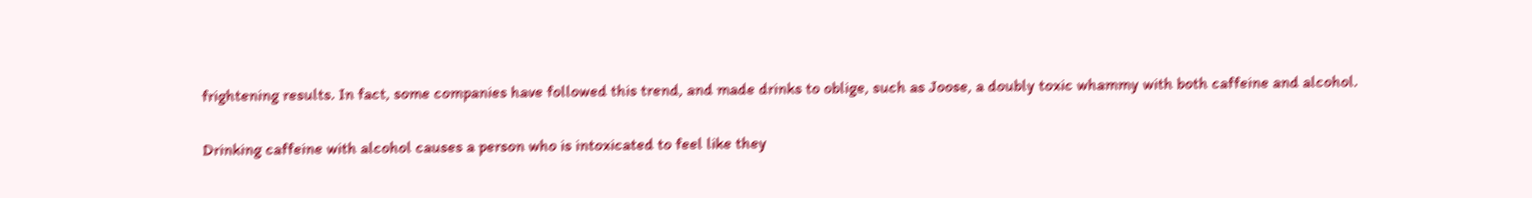frightening results. In fact, some companies have followed this trend, and made drinks to oblige, such as Joose, a doubly toxic whammy with both caffeine and alcohol.

Drinking caffeine with alcohol causes a person who is intoxicated to feel like they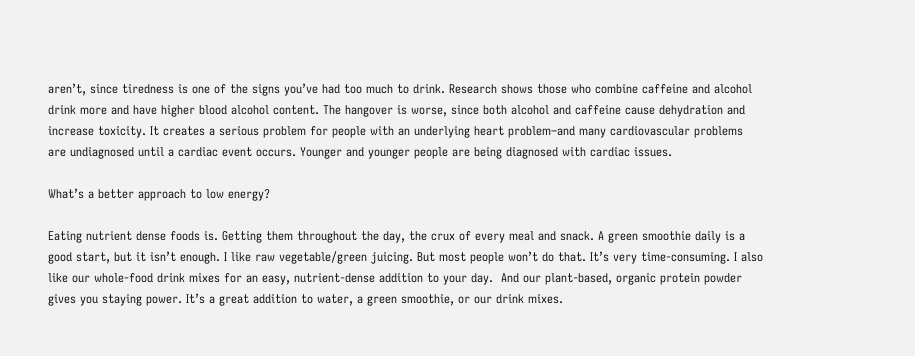aren’t, since tiredness is one of the signs you’ve had too much to drink. Research shows those who combine caffeine and alcohol drink more and have higher blood alcohol content. The hangover is worse, since both alcohol and caffeine cause dehydration and increase toxicity. It creates a serious problem for people with an underlying heart problem–and many cardiovascular problems are undiagnosed until a cardiac event occurs. Younger and younger people are being diagnosed with cardiac issues.

What’s a better approach to low energy?

Eating nutrient dense foods is. Getting them throughout the day, the crux of every meal and snack. A green smoothie daily is a good start, but it isn’t enough. I like raw vegetable/green juicing. But most people won’t do that. It’s very time-consuming. I also like our whole-food drink mixes for an easy, nutrient-dense addition to your day.  And our plant-based, organic protein powder gives you staying power. It’s a great addition to water, a green smoothie, or our drink mixes.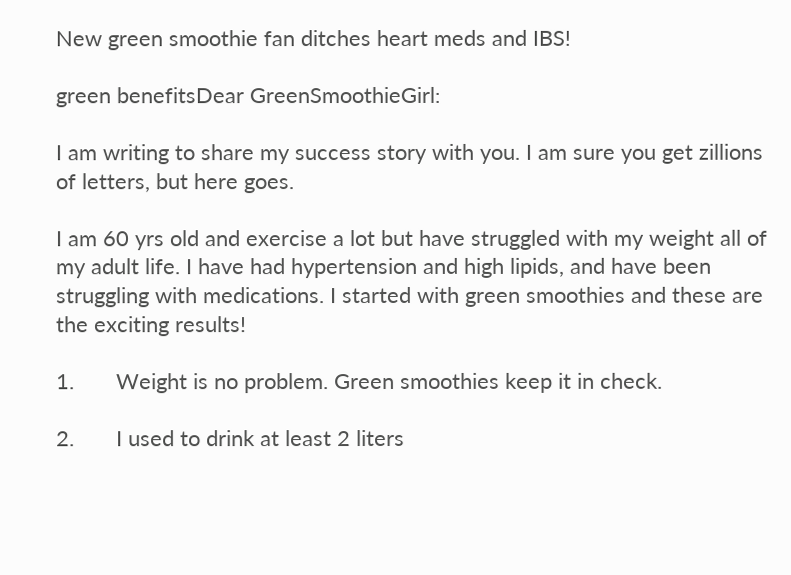New green smoothie fan ditches heart meds and IBS!

green benefitsDear GreenSmoothieGirl:

I am writing to share my success story with you. I am sure you get zillions of letters, but here goes.

I am 60 yrs old and exercise a lot but have struggled with my weight all of my adult life. I have had hypertension and high lipids, and have been struggling with medications. I started with green smoothies and these are the exciting results!

1.       Weight is no problem. Green smoothies keep it in check.

2.       I used to drink at least 2 liters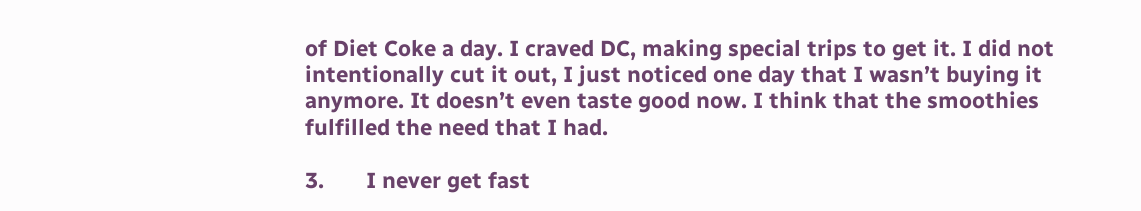of Diet Coke a day. I craved DC, making special trips to get it. I did not intentionally cut it out, I just noticed one day that I wasn’t buying it anymore. It doesn’t even taste good now. I think that the smoothies fulfilled the need that I had.

3.       I never get fast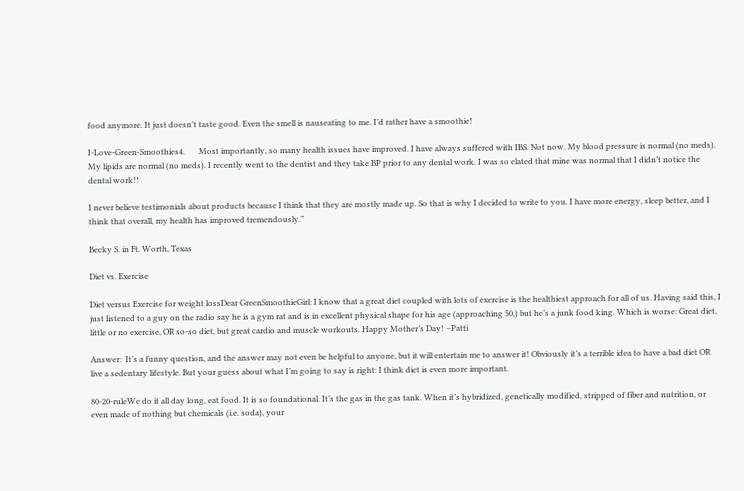food anymore. It just doesn’t taste good. Even the smell is nauseating to me. I’d rather have a smoothie!

I-Love-Green-Smoothies4.       Most importantly, so many health issues have improved. I have always suffered with IBS. Not now. My blood pressure is normal (no meds). My lipids are normal (no meds). I recently went to the dentist and they take BP prior to any dental work. I was so elated that mine was normal that I didn’t notice the dental work!!

I never believe testimonials about products because I think that they are mostly made up. So that is why I decided to write to you. I have more energy, sleep better, and I think that overall, my health has improved tremendously.”

Becky S. in Ft. Worth, Texas

Diet vs. Exercise

Diet versus Exercise for weight lossDear GreenSmoothieGirl: I know that a great diet coupled with lots of exercise is the healthiest approach for all of us. Having said this, I just listened to a guy on the radio say he is a gym rat and is in excellent physical shape for his age (approaching 50,) but he’s a junk food king. Which is worse: Great diet, little or no exercise, OR so-so diet, but great cardio and muscle workouts. Happy Mother’s Day! –Patti

Answer:  It’s a funny question, and the answer may not even be helpful to anyone, but it will entertain me to answer it! Obviously it’s a terrible idea to have a bad diet OR live a sedentary lifestyle. But your guess about what I’m going to say is right: I think diet is even more important.

80-20-ruleWe do it all day long, eat food. It is so foundational. It’s the gas in the gas tank. When it’s hybridized, genetically modified, stripped of fiber and nutrition, or even made of nothing but chemicals (i.e. soda), your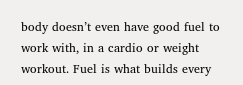body doesn’t even have good fuel to work with, in a cardio or weight workout. Fuel is what builds every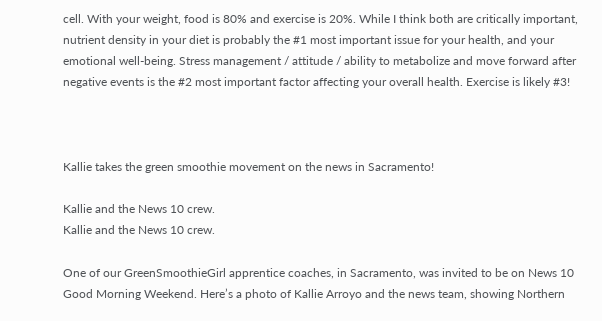cell. With your weight, food is 80% and exercise is 20%. While I think both are critically important, nutrient density in your diet is probably the #1 most important issue for your health, and your emotional well-being. Stress management / attitude / ability to metabolize and move forward after negative events is the #2 most important factor affecting your overall health. Exercise is likely #3!



Kallie takes the green smoothie movement on the news in Sacramento!

Kallie and the News 10 crew.
Kallie and the News 10 crew.

One of our GreenSmoothieGirl apprentice coaches, in Sacramento, was invited to be on News 10 Good Morning Weekend. Here’s a photo of Kallie Arroyo and the news team, showing Northern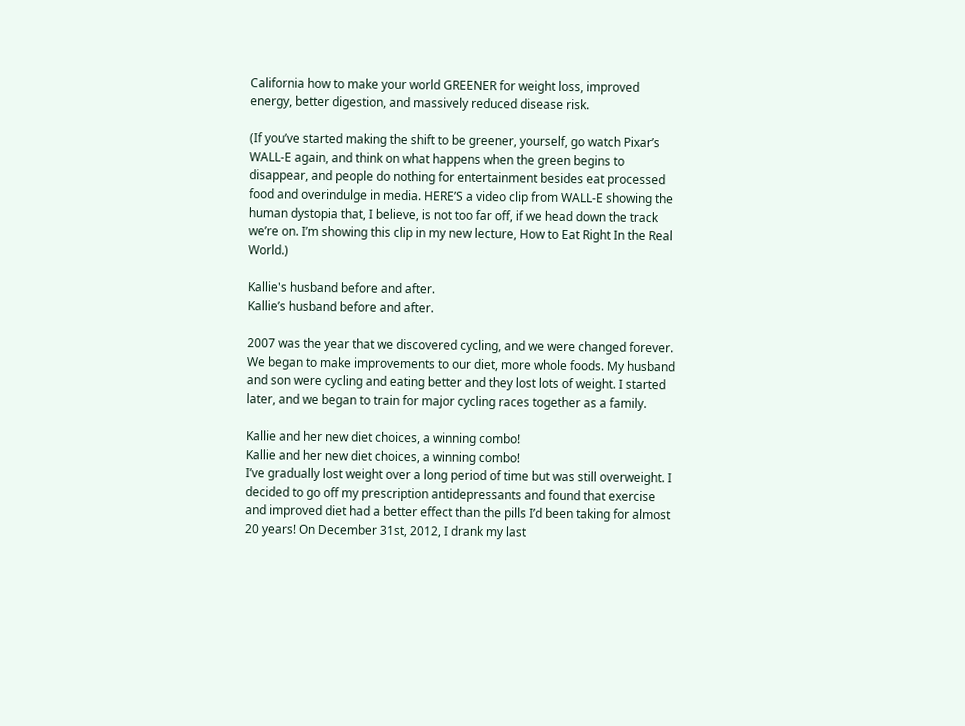California how to make your world GREENER for weight loss, improved energy, better digestion, and massively reduced disease risk.

(If you’ve started making the shift to be greener, yourself, go watch Pixar’s WALL-E again, and think on what happens when the green begins to disappear, and people do nothing for entertainment besides eat processed food and overindulge in media. HERE’S a video clip from WALL-E showing the human dystopia that, I believe, is not too far off, if we head down the track we’re on. I’m showing this clip in my new lecture, How to Eat Right In the Real World.)

Kallie's husband before and after.
Kallie’s husband before and after.

2007 was the year that we discovered cycling, and we were changed forever. We began to make improvements to our diet, more whole foods. My husband and son were cycling and eating better and they lost lots of weight. I started later, and we began to train for major cycling races together as a family.

Kallie and her new diet choices, a winning combo!
Kallie and her new diet choices, a winning combo!
I’ve gradually lost weight over a long period of time but was still overweight. I decided to go off my prescription antidepressants and found that exercise and improved diet had a better effect than the pills I’d been taking for almost 20 years! On December 31st, 2012, I drank my last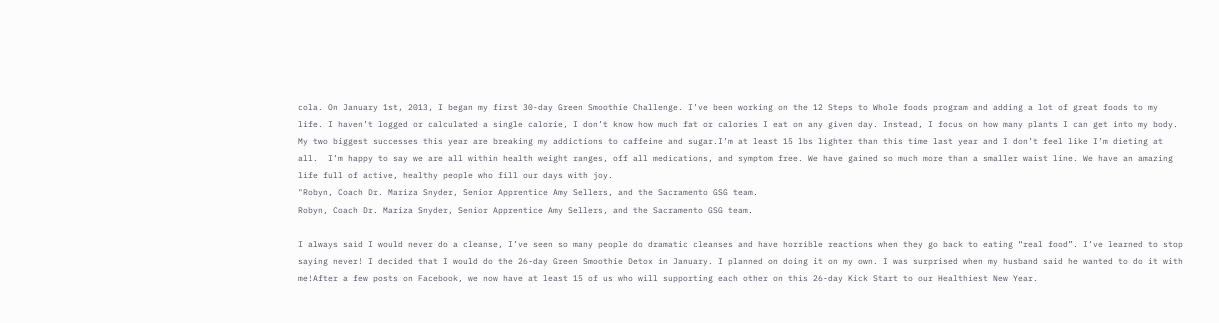cola. On January 1st, 2013, I began my first 30-day Green Smoothie Challenge. I’ve been working on the 12 Steps to Whole foods program and adding a lot of great foods to my life. I haven’t logged or calculated a single calorie, I don’t know how much fat or calories I eat on any given day. Instead, I focus on how many plants I can get into my body. My two biggest successes this year are breaking my addictions to caffeine and sugar.I’m at least 15 lbs lighter than this time last year and I don’t feel like I’m dieting at all.  I’m happy to say we are all within health weight ranges, off all medications, and symptom free. We have gained so much more than a smaller waist line. We have an amazing life full of active, healthy people who fill our days with joy.
"Robyn, Coach Dr. Mariza Snyder, Senior Apprentice Amy Sellers, and the Sacramento GSG team.
Robyn, Coach Dr. Mariza Snyder, Senior Apprentice Amy Sellers, and the Sacramento GSG team.

I always said I would never do a cleanse, I’ve seen so many people do dramatic cleanses and have horrible reactions when they go back to eating “real food”. I’ve learned to stop saying never! I decided that I would do the 26-day Green Smoothie Detox in January. I planned on doing it on my own. I was surprised when my husband said he wanted to do it with me!After a few posts on Facebook, we now have at least 15 of us who will supporting each other on this 26-day Kick Start to our Healthiest New Year.